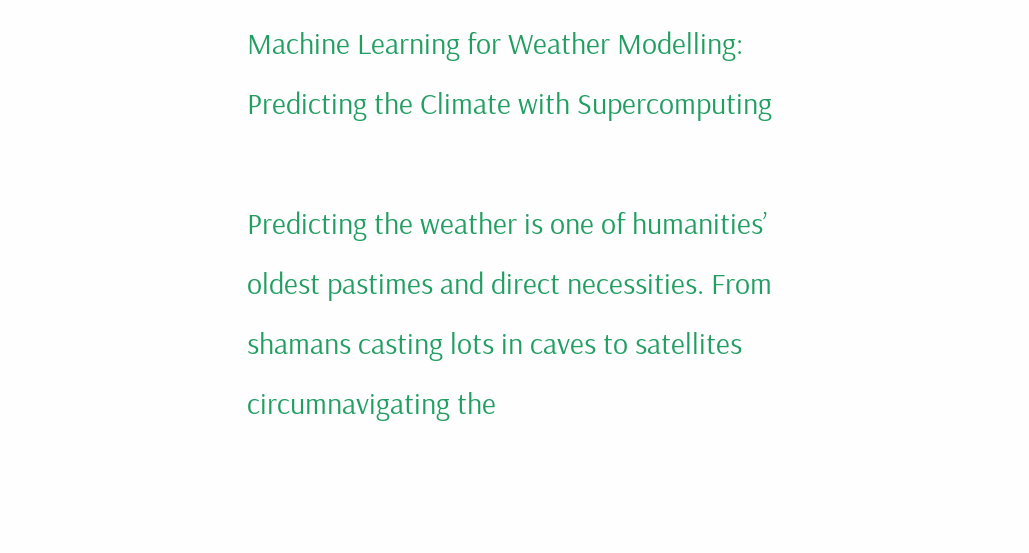Machine Learning for Weather Modelling: Predicting the Climate with Supercomputing

Predicting the weather is one of humanities’ oldest pastimes and direct necessities. From shamans casting lots in caves to satellites circumnavigating the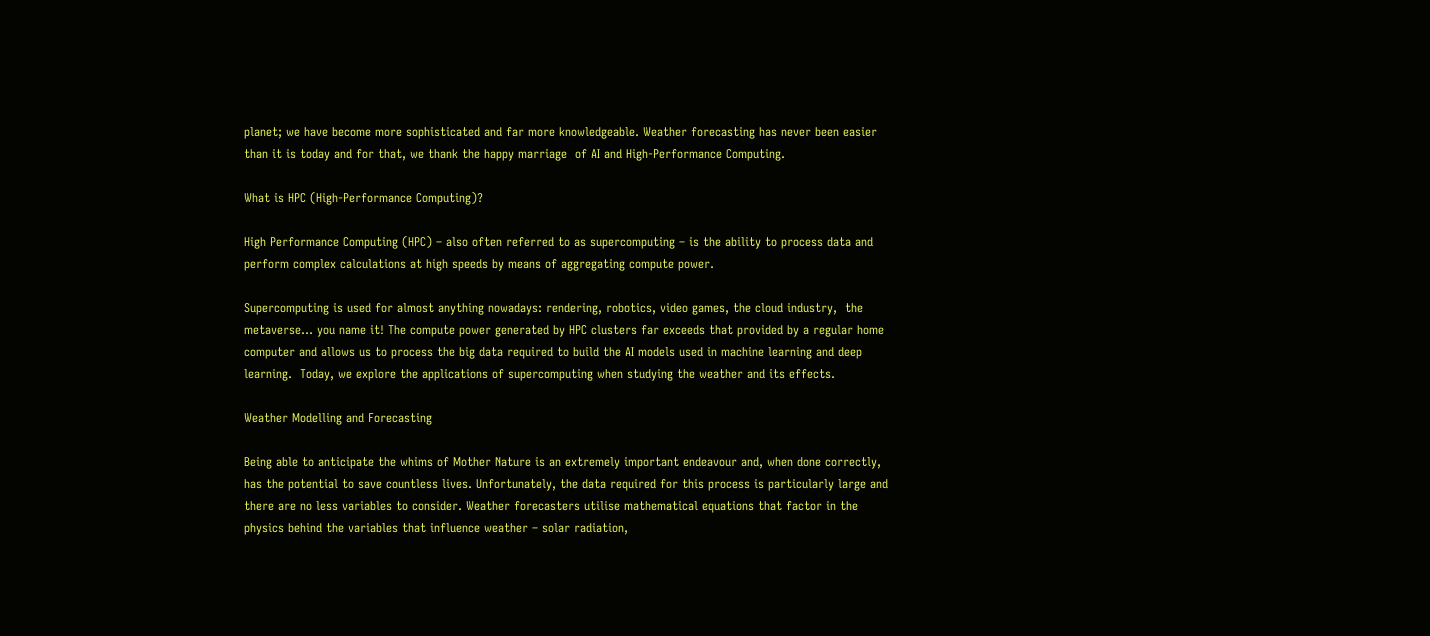planet; we have become more sophisticated and far more knowledgeable. Weather forecasting has never been easier than it is today and for that, we thank the happy marriage  of AI and High-Performance Computing.

What is HPC (High-Performance Computing)?

High Performance Computing (HPC) – also often referred to as supercomputing – is the ability to process data and perform complex calculations at high speeds by means of aggregating compute power.

Supercomputing is used for almost anything nowadays: rendering, robotics, video games, the cloud industry,  the metaverse… you name it! The compute power generated by HPC clusters far exceeds that provided by a regular home computer and allows us to process the big data required to build the AI models used in machine learning and deep learning.  Today, we explore the applications of supercomputing when studying the weather and its effects.

Weather Modelling and Forecasting

Being able to anticipate the whims of Mother Nature is an extremely important endeavour and, when done correctly, has the potential to save countless lives. Unfortunately, the data required for this process is particularly large and there are no less variables to consider. Weather forecasters utilise mathematical equations that factor in the physics behind the variables that influence weather – solar radiation,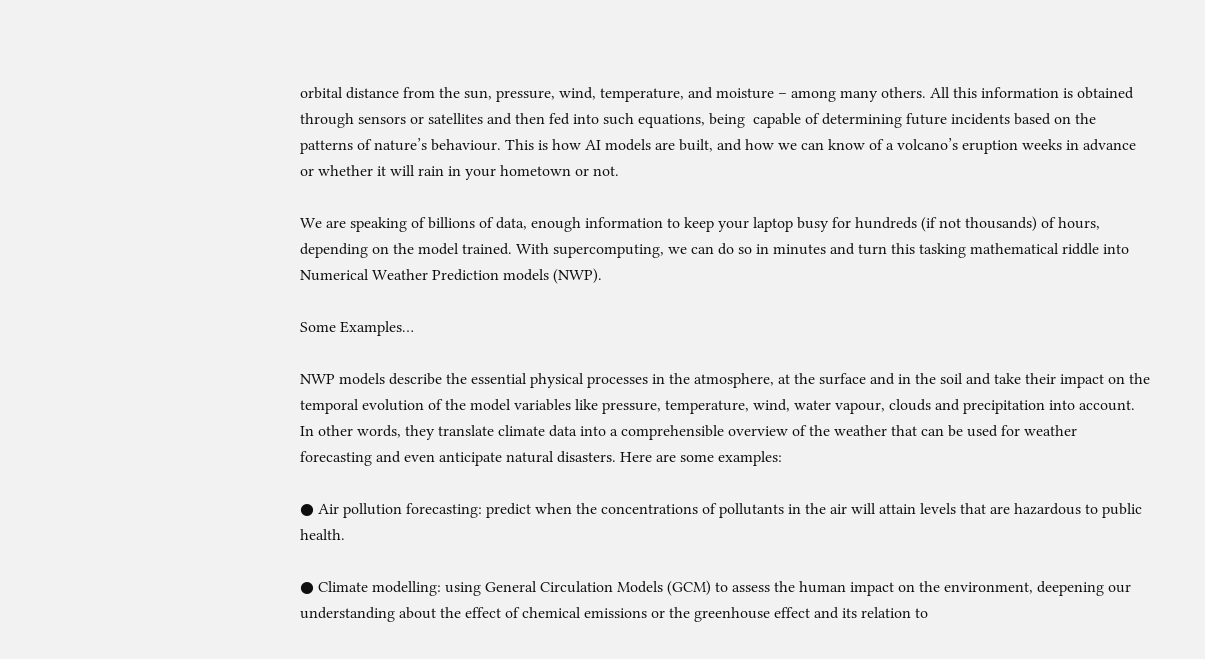orbital distance from the sun, pressure, wind, temperature, and moisture – among many others. All this information is obtained through sensors or satellites and then fed into such equations, being  capable of determining future incidents based on the patterns of nature’s behaviour. This is how AI models are built, and how we can know of a volcano’s eruption weeks in advance or whether it will rain in your hometown or not.

We are speaking of billions of data, enough information to keep your laptop busy for hundreds (if not thousands) of hours, depending on the model trained. With supercomputing, we can do so in minutes and turn this tasking mathematical riddle into Numerical Weather Prediction models (NWP).

Some Examples…

NWP models describe the essential physical processes in the atmosphere, at the surface and in the soil and take their impact on the temporal evolution of the model variables like pressure, temperature, wind, water vapour, clouds and precipitation into account. In other words, they translate climate data into a comprehensible overview of the weather that can be used for weather forecasting and even anticipate natural disasters. Here are some examples:

● Air pollution forecasting: predict when the concentrations of pollutants in the air will attain levels that are hazardous to public health.

● Climate modelling: using General Circulation Models (GCM) to assess the human impact on the environment, deepening our understanding about the effect of chemical emissions or the greenhouse effect and its relation to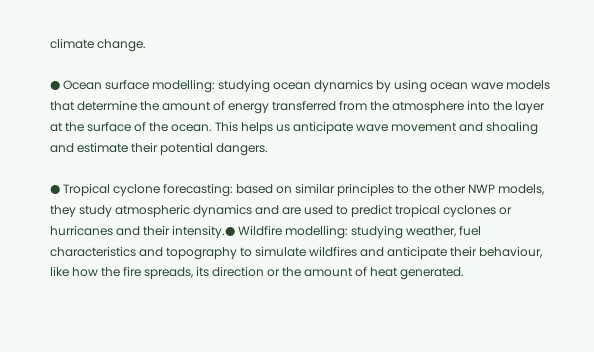climate change.

● Ocean surface modelling: studying ocean dynamics by using ocean wave models that determine the amount of energy transferred from the atmosphere into the layer at the surface of the ocean. This helps us anticipate wave movement and shoaling and estimate their potential dangers.

● Tropical cyclone forecasting: based on similar principles to the other NWP models, they study atmospheric dynamics and are used to predict tropical cyclones or hurricanes and their intensity.● Wildfire modelling: studying weather, fuel characteristics and topography to simulate wildfires and anticipate their behaviour, like how the fire spreads, its direction or the amount of heat generated.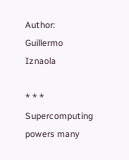Author: Guillermo Iznaola

* * *
Supercomputing powers many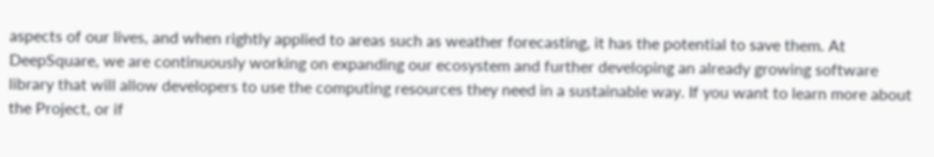aspects of our lives, and when rightly applied to areas such as weather forecasting, it has the potential to save them. At DeepSquare, we are continuously working on expanding our ecosystem and further developing an already growing software library that will allow developers to use the computing resources they need in a sustainable way. If you want to learn more about the Project, or if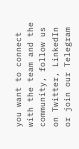you want to connect with the team and the community, follow us on Twitter, LinkedIn or join our Telegram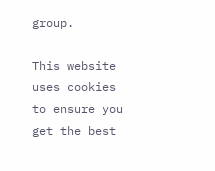group.

This website uses cookies to ensure you get the best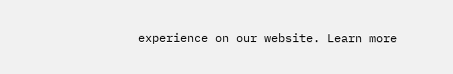experience on our website. Learn more